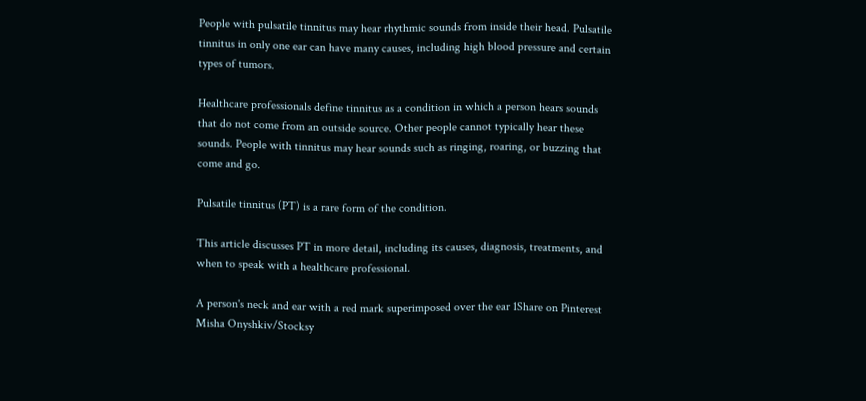People with pulsatile tinnitus may hear rhythmic sounds from inside their head. Pulsatile tinnitus in only one ear can have many causes, including high blood pressure and certain types of tumors.

Healthcare professionals define tinnitus as a condition in which a person hears sounds that do not come from an outside source. Other people cannot typically hear these sounds. People with tinnitus may hear sounds such as ringing, roaring, or buzzing that come and go.

Pulsatile tinnitus (PT) is a rare form of the condition.

This article discusses PT in more detail, including its causes, diagnosis, treatments, and when to speak with a healthcare professional.

A person's neck and ear with a red mark superimposed over the ear 1Share on Pinterest
Misha Onyshkiv/Stocksy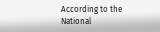According to the National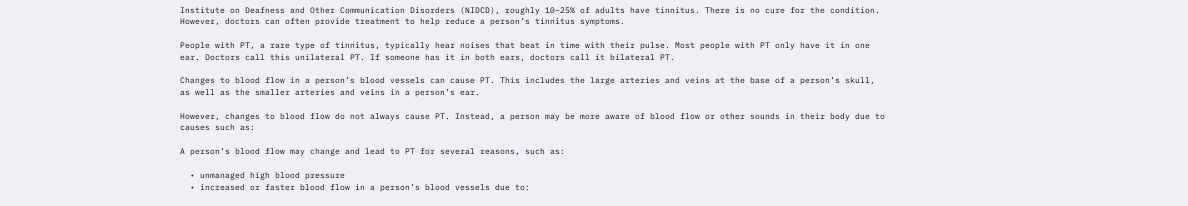Institute on Deafness and Other Communication Disorders (NIDCD), roughly 10–25% of adults have tinnitus. There is no cure for the condition. However, doctors can often provide treatment to help reduce a person’s tinnitus symptoms.

People with PT, a rare type of tinnitus, typically hear noises that beat in time with their pulse. Most people with PT only have it in one ear. Doctors call this unilateral PT. If someone has it in both ears, doctors call it bilateral PT.

Changes to blood flow in a person’s blood vessels can cause PT. This includes the large arteries and veins at the base of a person’s skull, as well as the smaller arteries and veins in a person’s ear.

However, changes to blood flow do not always cause PT. Instead, a person may be more aware of blood flow or other sounds in their body due to causes such as:

A person’s blood flow may change and lead to PT for several reasons, such as:

  • unmanaged high blood pressure
  • increased or faster blood flow in a person’s blood vessels due to: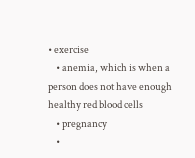• exercise
    • anemia, which is when a person does not have enough healthy red blood cells
    • pregnancy
    •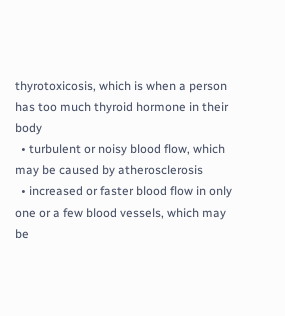thyrotoxicosis, which is when a person has too much thyroid hormone in their body
  • turbulent or noisy blood flow, which may be caused by atherosclerosis
  • increased or faster blood flow in only one or a few blood vessels, which may be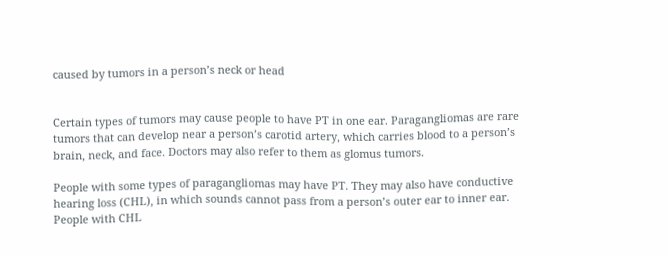caused by tumors in a person’s neck or head


Certain types of tumors may cause people to have PT in one ear. Paragangliomas are rare tumors that can develop near a person’s carotid artery, which carries blood to a person’s brain, neck, and face. Doctors may also refer to them as glomus tumors.

People with some types of paragangliomas may have PT. They may also have conductive hearing loss (CHL), in which sounds cannot pass from a person’s outer ear to inner ear. People with CHL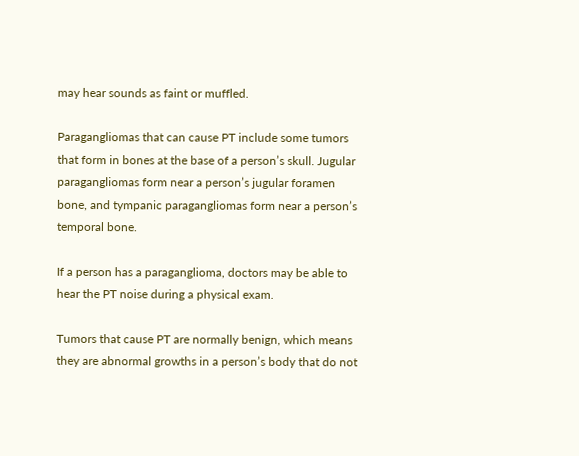may hear sounds as faint or muffled.

Paragangliomas that can cause PT include some tumors that form in bones at the base of a person’s skull. Jugular paragangliomas form near a person’s jugular foramen bone, and tympanic paragangliomas form near a person’s temporal bone.

If a person has a paraganglioma, doctors may be able to hear the PT noise during a physical exam.

Tumors that cause PT are normally benign, which means they are abnormal growths in a person’s body that do not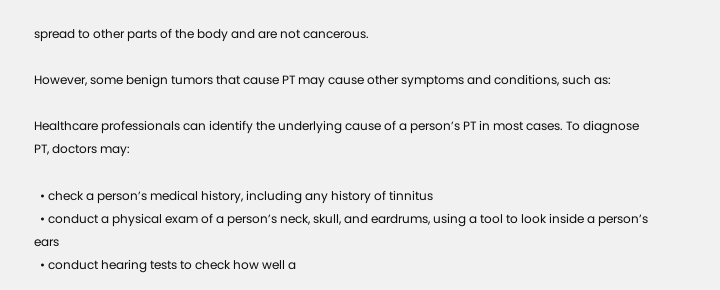spread to other parts of the body and are not cancerous.

However, some benign tumors that cause PT may cause other symptoms and conditions, such as:

Healthcare professionals can identify the underlying cause of a person’s PT in most cases. To diagnose PT, doctors may:

  • check a person’s medical history, including any history of tinnitus
  • conduct a physical exam of a person’s neck, skull, and eardrums, using a tool to look inside a person’s ears
  • conduct hearing tests to check how well a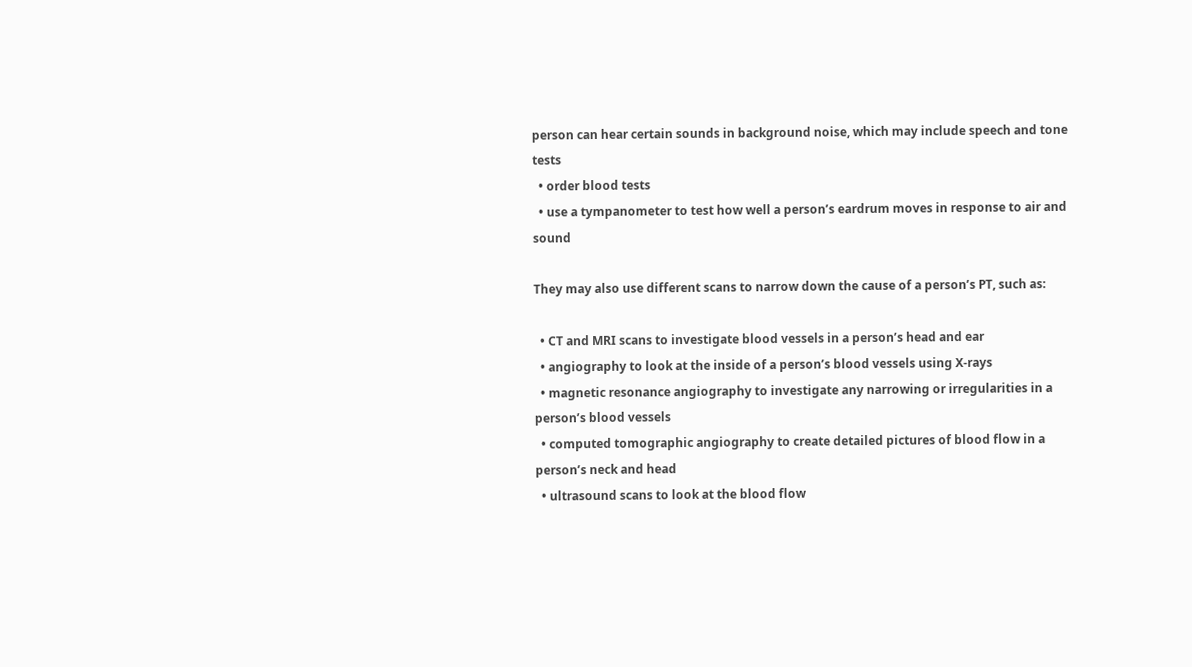person can hear certain sounds in background noise, which may include speech and tone tests
  • order blood tests
  • use a tympanometer to test how well a person’s eardrum moves in response to air and sound

They may also use different scans to narrow down the cause of a person’s PT, such as:

  • CT and MRI scans to investigate blood vessels in a person’s head and ear
  • angiography to look at the inside of a person’s blood vessels using X-rays
  • magnetic resonance angiography to investigate any narrowing or irregularities in a person’s blood vessels
  • computed tomographic angiography to create detailed pictures of blood flow in a person’s neck and head
  • ultrasound scans to look at the blood flow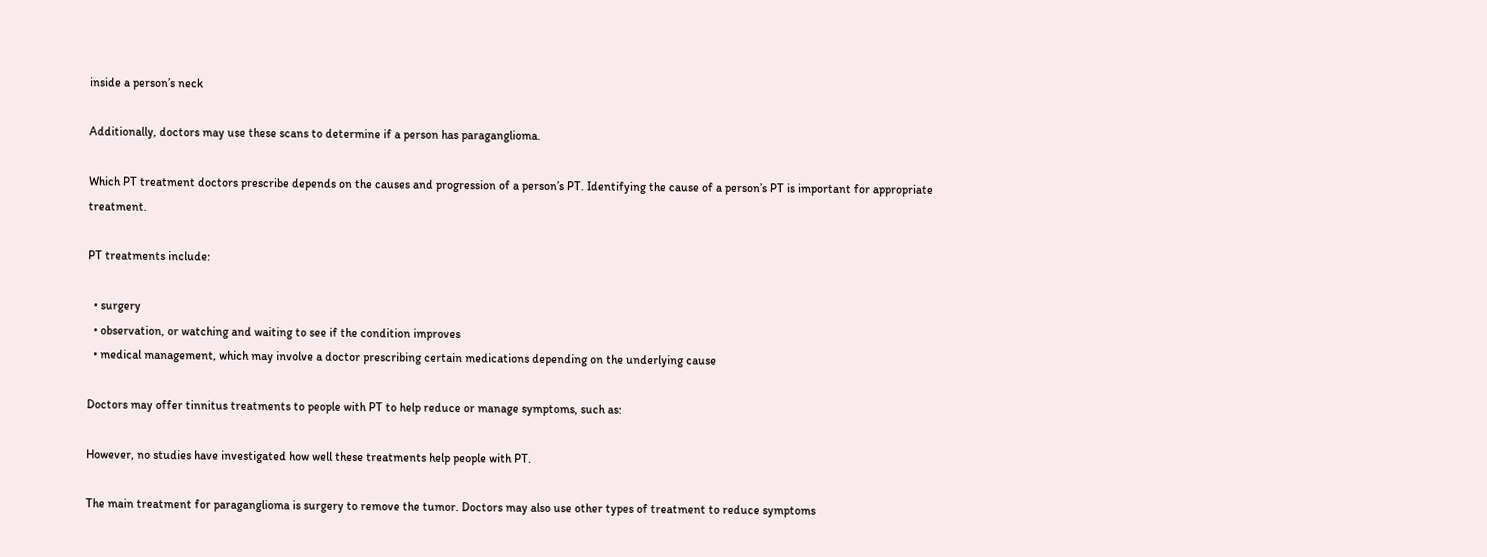inside a person’s neck

Additionally, doctors may use these scans to determine if a person has paraganglioma.

Which PT treatment doctors prescribe depends on the causes and progression of a person’s PT. Identifying the cause of a person’s PT is important for appropriate treatment.

PT treatments include:

  • surgery
  • observation, or watching and waiting to see if the condition improves
  • medical management, which may involve a doctor prescribing certain medications depending on the underlying cause

Doctors may offer tinnitus treatments to people with PT to help reduce or manage symptoms, such as:

However, no studies have investigated how well these treatments help people with PT.

The main treatment for paraganglioma is surgery to remove the tumor. Doctors may also use other types of treatment to reduce symptoms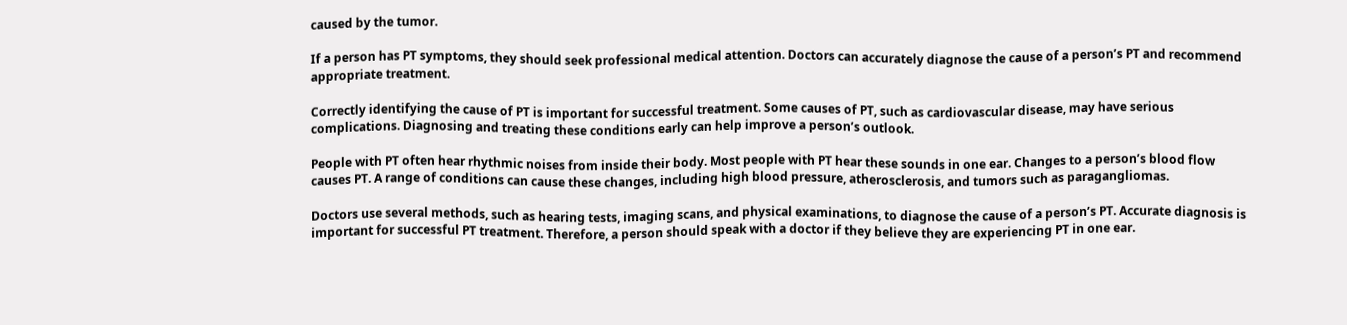caused by the tumor.

If a person has PT symptoms, they should seek professional medical attention. Doctors can accurately diagnose the cause of a person’s PT and recommend appropriate treatment.

Correctly identifying the cause of PT is important for successful treatment. Some causes of PT, such as cardiovascular disease, may have serious complications. Diagnosing and treating these conditions early can help improve a person’s outlook.

People with PT often hear rhythmic noises from inside their body. Most people with PT hear these sounds in one ear. Changes to a person’s blood flow causes PT. A range of conditions can cause these changes, including high blood pressure, atherosclerosis, and tumors such as paragangliomas.

Doctors use several methods, such as hearing tests, imaging scans, and physical examinations, to diagnose the cause of a person’s PT. Accurate diagnosis is important for successful PT treatment. Therefore, a person should speak with a doctor if they believe they are experiencing PT in one ear.